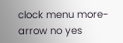clock menu more-arrow no yes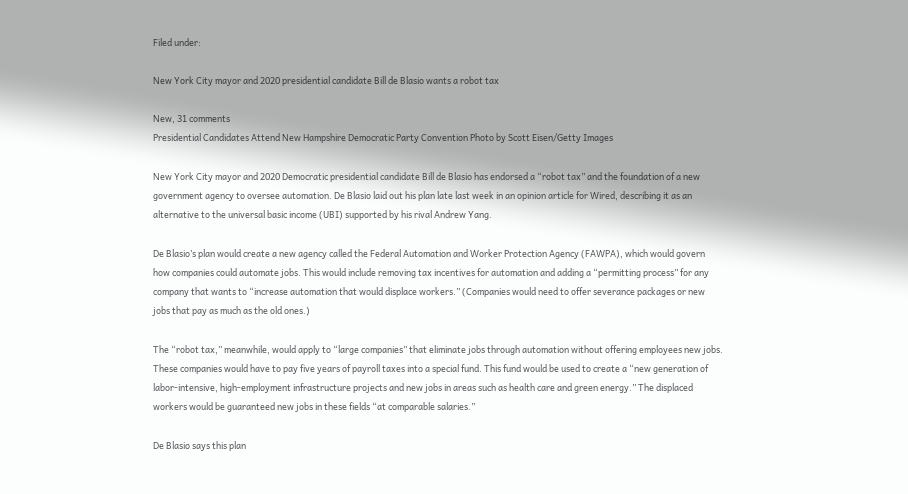Filed under:

New York City mayor and 2020 presidential candidate Bill de Blasio wants a robot tax

New, 31 comments
Presidential Candidates Attend New Hampshire Democratic Party Convention Photo by Scott Eisen/Getty Images

New York City mayor and 2020 Democratic presidential candidate Bill de Blasio has endorsed a “robot tax” and the foundation of a new government agency to oversee automation. De Blasio laid out his plan late last week in an opinion article for Wired, describing it as an alternative to the universal basic income (UBI) supported by his rival Andrew Yang.

De Blasio’s plan would create a new agency called the Federal Automation and Worker Protection Agency (FAWPA), which would govern how companies could automate jobs. This would include removing tax incentives for automation and adding a “permitting process” for any company that wants to “increase automation that would displace workers.” (Companies would need to offer severance packages or new jobs that pay as much as the old ones.)

The “robot tax,” meanwhile, would apply to “large companies” that eliminate jobs through automation without offering employees new jobs. These companies would have to pay five years of payroll taxes into a special fund. This fund would be used to create a “new generation of labor-intensive, high-employment infrastructure projects and new jobs in areas such as health care and green energy.” The displaced workers would be guaranteed new jobs in these fields “at comparable salaries.”

De Blasio says this plan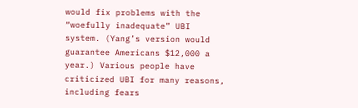would fix problems with the “woefully inadequate” UBI system. (Yang’s version would guarantee Americans $12,000 a year.) Various people have criticized UBI for many reasons, including fears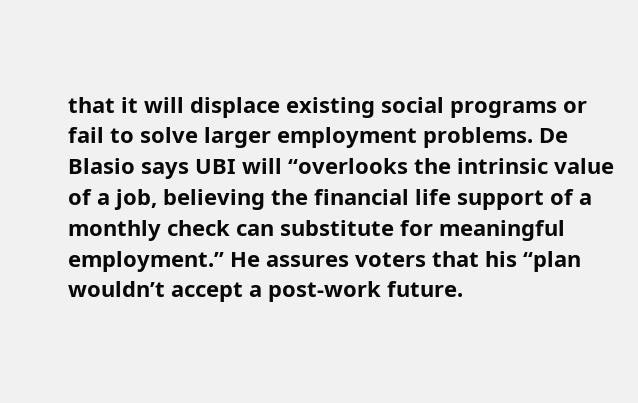that it will displace existing social programs or fail to solve larger employment problems. De Blasio says UBI will “overlooks the intrinsic value of a job, believing the financial life support of a monthly check can substitute for meaningful employment.” He assures voters that his “plan wouldn’t accept a post-work future.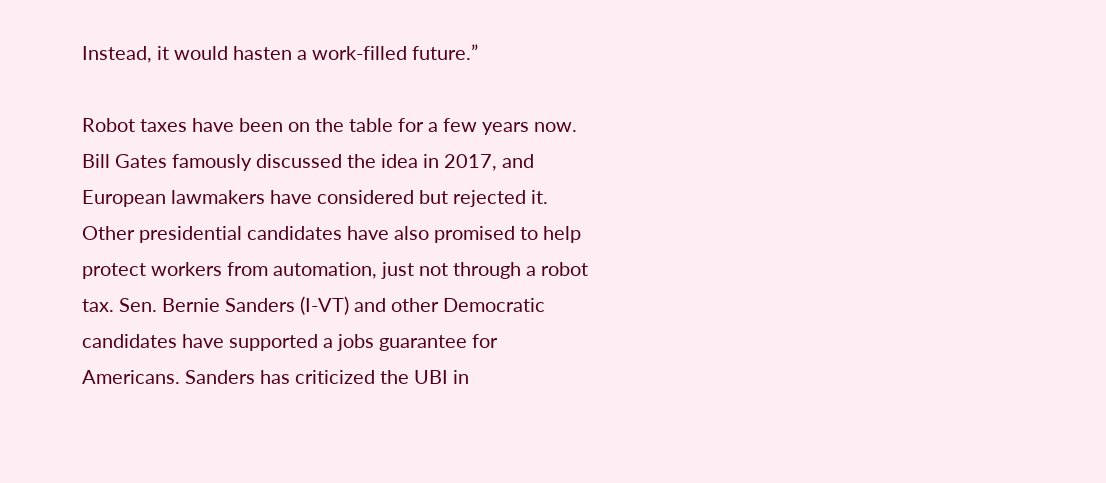Instead, it would hasten a work-filled future.”

Robot taxes have been on the table for a few years now. Bill Gates famously discussed the idea in 2017, and European lawmakers have considered but rejected it. Other presidential candidates have also promised to help protect workers from automation, just not through a robot tax. Sen. Bernie Sanders (I-VT) and other Democratic candidates have supported a jobs guarantee for Americans. Sanders has criticized the UBI in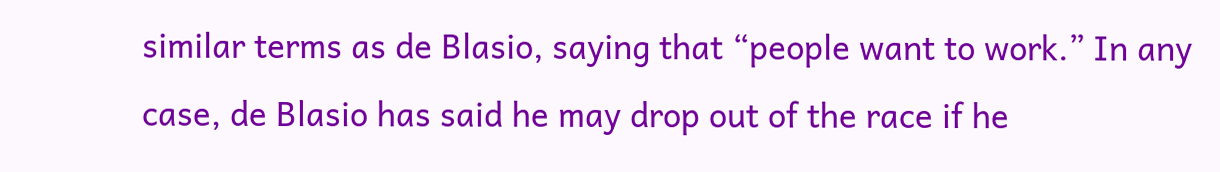similar terms as de Blasio, saying that “people want to work.” In any case, de Blasio has said he may drop out of the race if he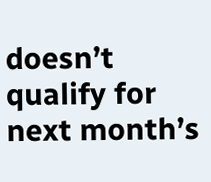doesn’t qualify for next month’s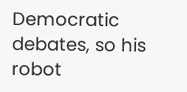Democratic debates, so his robot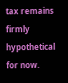tax remains firmly hypothetical for now.